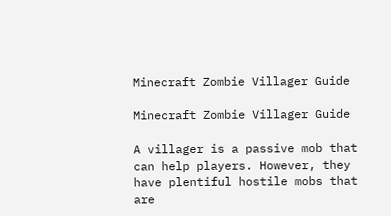Minecraft Zombie Villager Guide

Minecraft Zombie Villager Guide

A villager is a passive mob that can help players. However, they have plentiful hostile mobs that are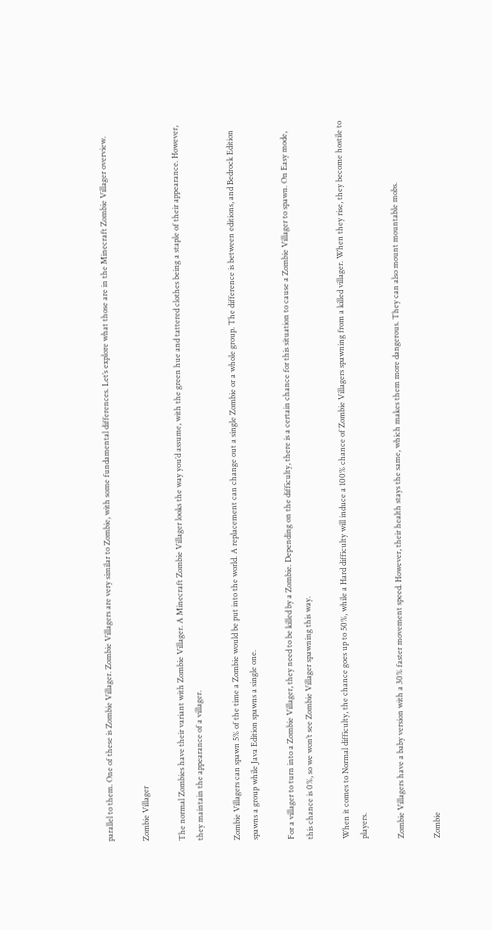parallel to them. One of these is Zombie Villager. Zombie Villagers are very similar to Zombie, with some fundamental differences. Let’s explore what those are in the Minecraft Zombie Villager overview.

Zombie Villager

The normal Zombies have their variant with Zombie Villager. A Minecraft Zombie Villager looks the way you’d assume, with the green hue and tattered clothes being a staple of their appearance. However, they maintain the appearance of a villager.

Zombie Villagers can spawn 5% of the time a Zombie would be put into the world. A replacement can change out a single Zombie or a whole group. The difference is between editions, and Bedrock Edition spawns a group while Java Edition spawns a single one.

For a villager to turn into a Zombie Villager, they need to be killed by a Zombie. Depending on the difficulty, there is a certain chance for this situation to cause a Zombie Villager to spawn. On Easy mode, this chance is 0%, so we won’t see Zombie Villager spawning this way.

When it comes to Normal difficulty, the chance goes up to 50%, while a Hard difficulty will induce a 100% chance of Zombie Villagers spawning from a killed villager. When they rise, they become hostile to players.

Zombie Villagers have a baby version with a 30% faster movement speed. However, their health stays the same, which makes them more dangerous. They can also mount mountable mobs.

Zombie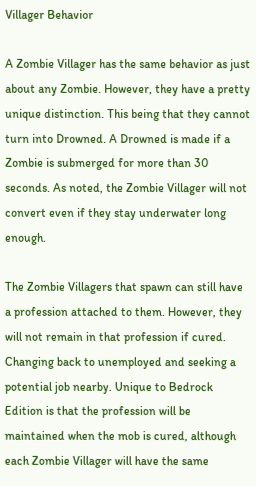Villager Behavior

A Zombie Villager has the same behavior as just about any Zombie. However, they have a pretty unique distinction. This being that they cannot turn into Drowned. A Drowned is made if a Zombie is submerged for more than 30 seconds. As noted, the Zombie Villager will not convert even if they stay underwater long enough.

The Zombie Villagers that spawn can still have a profession attached to them. However, they will not remain in that profession if cured. Changing back to unemployed and seeking a potential job nearby. Unique to Bedrock Edition is that the profession will be maintained when the mob is cured, although each Zombie Villager will have the same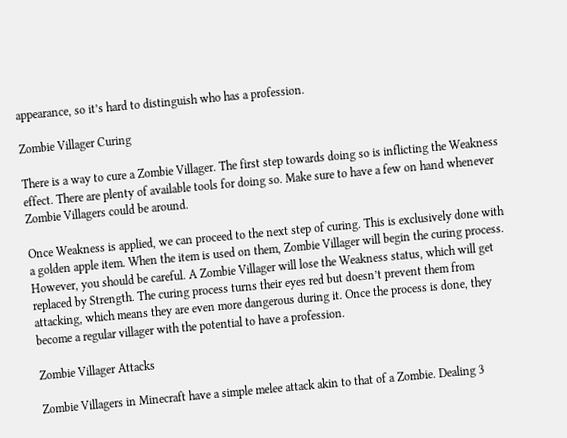appearance, so it’s hard to distinguish who has a profession.

Zombie Villager Curing

There is a way to cure a Zombie Villager. The first step towards doing so is inflicting the Weakness effect. There are plenty of available tools for doing so. Make sure to have a few on hand whenever Zombie Villagers could be around.

Once Weakness is applied, we can proceed to the next step of curing. This is exclusively done with a golden apple item. When the item is used on them, Zombie Villager will begin the curing process. However, you should be careful. A Zombie Villager will lose the Weakness status, which will get replaced by Strength. The curing process turns their eyes red but doesn’t prevent them from attacking, which means they are even more dangerous during it. Once the process is done, they become a regular villager with the potential to have a profession.

Zombie Villager Attacks

Zombie Villagers in Minecraft have a simple melee attack akin to that of a Zombie. Dealing 3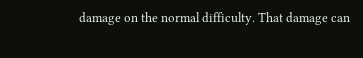damage on the normal difficulty. That damage can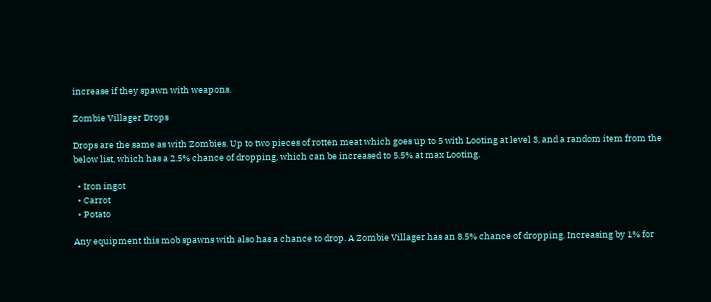increase if they spawn with weapons.

Zombie Villager Drops

Drops are the same as with Zombies. Up to two pieces of rotten meat which goes up to 5 with Looting at level 3, and a random item from the below list, which has a 2.5% chance of dropping, which can be increased to 5.5% at max Looting.

  • Iron ingot
  • Carrot
  • Potato

Any equipment this mob spawns with also has a chance to drop. A Zombie Villager has an 8.5% chance of dropping. Increasing by 1% for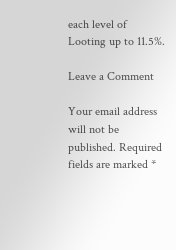each level of Looting up to 11.5%.

Leave a Comment

Your email address will not be published. Required fields are marked *